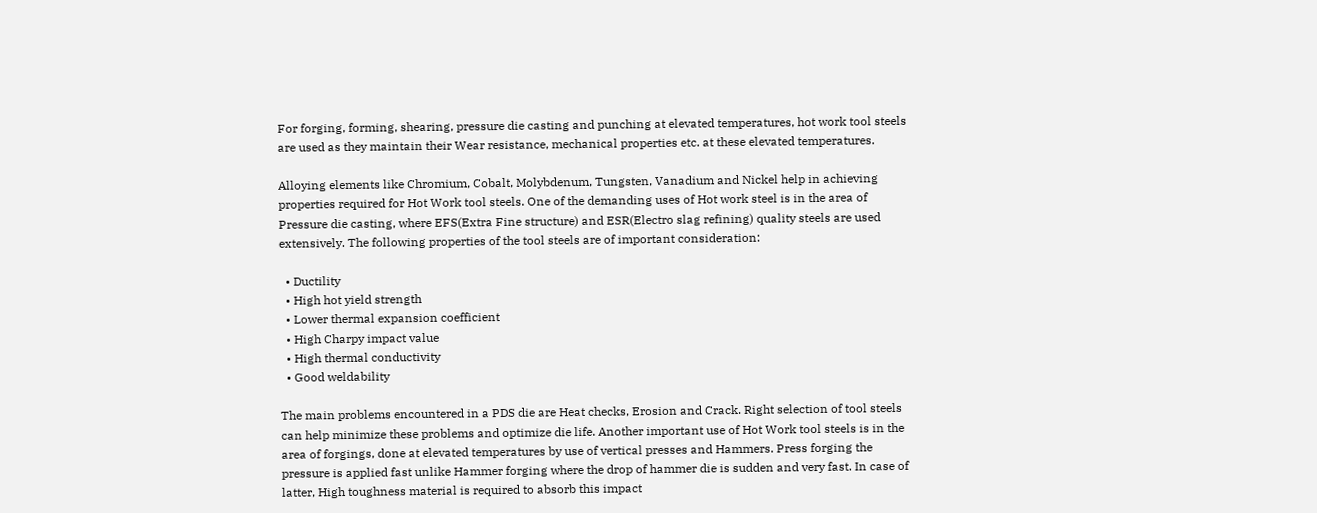For forging, forming, shearing, pressure die casting and punching at elevated temperatures, hot work tool steels are used as they maintain their Wear resistance, mechanical properties etc. at these elevated temperatures.

Alloying elements like Chromium, Cobalt, Molybdenum, Tungsten, Vanadium and Nickel help in achieving properties required for Hot Work tool steels. One of the demanding uses of Hot work steel is in the area of Pressure die casting, where EFS(Extra Fine structure) and ESR(Electro slag refining) quality steels are used extensively. The following properties of the tool steels are of important consideration:

  • Ductility
  • High hot yield strength
  • Lower thermal expansion coefficient
  • High Charpy impact value
  • High thermal conductivity
  • Good weldability

The main problems encountered in a PDS die are Heat checks, Erosion and Crack. Right selection of tool steels can help minimize these problems and optimize die life. Another important use of Hot Work tool steels is in the area of forgings, done at elevated temperatures by use of vertical presses and Hammers. Press forging the pressure is applied fast unlike Hammer forging where the drop of hammer die is sudden and very fast. In case of latter, High toughness material is required to absorb this impact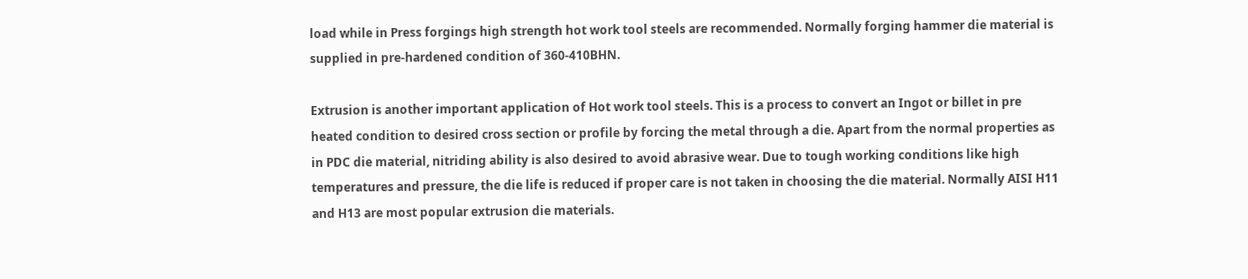load while in Press forgings high strength hot work tool steels are recommended. Normally forging hammer die material is supplied in pre-hardened condition of 360-410BHN.

Extrusion is another important application of Hot work tool steels. This is a process to convert an Ingot or billet in pre heated condition to desired cross section or profile by forcing the metal through a die. Apart from the normal properties as in PDC die material, nitriding ability is also desired to avoid abrasive wear. Due to tough working conditions like high temperatures and pressure, the die life is reduced if proper care is not taken in choosing the die material. Normally AISI H11 and H13 are most popular extrusion die materials.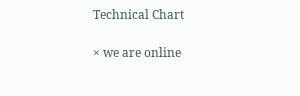Technical Chart

× we are online